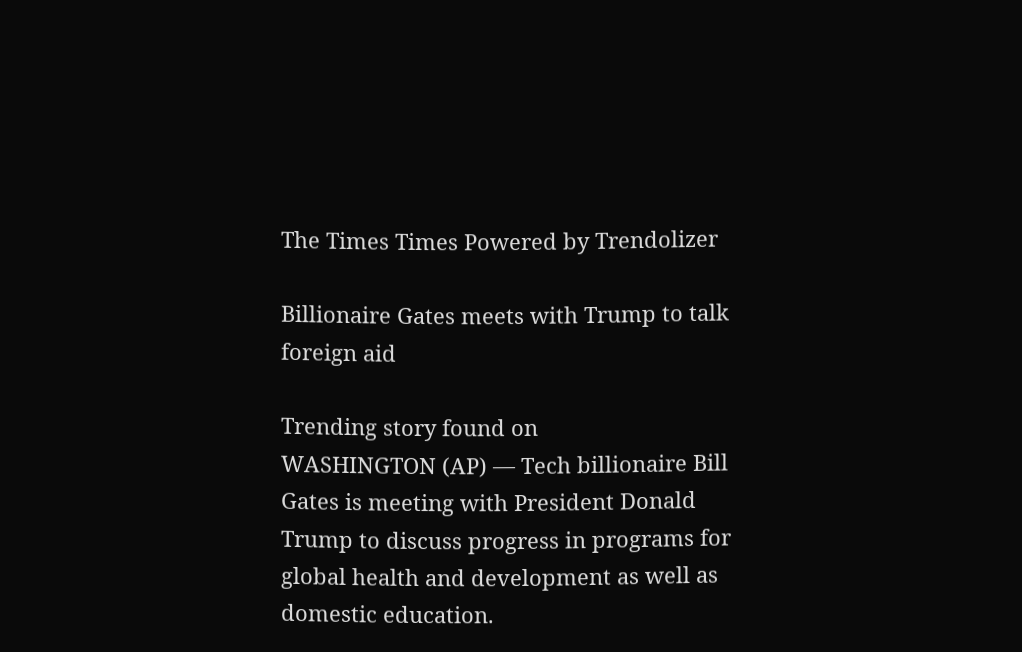The Times Times Powered by Trendolizer

Billionaire Gates meets with Trump to talk foreign aid

Trending story found on
WASHINGTON (AP) — Tech billionaire Bill Gates is meeting with President Donald Trump to discuss progress in programs for global health and development as well as domestic education.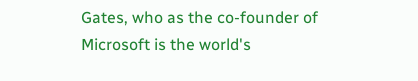Gates, who as the co-founder of Microsoft is the world's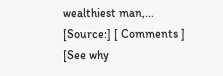wealthiest man,...
[Source:] [ Comments ] [See why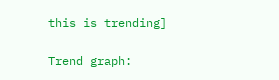this is trending]

Trend graph: